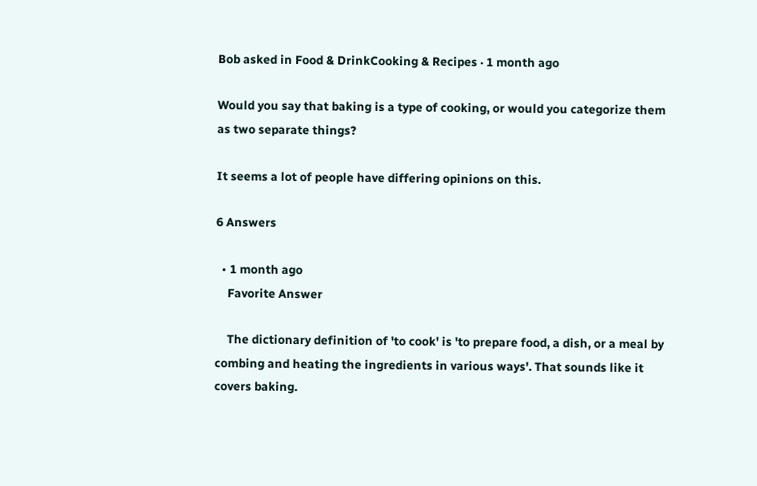Bob asked in Food & DrinkCooking & Recipes · 1 month ago

Would you say that baking is a type of cooking, or would you categorize them as two separate things?

It seems a lot of people have differing opinions on this.

6 Answers

  • 1 month ago
    Favorite Answer

    The dictionary definition of 'to cook' is 'to prepare food, a dish, or a meal by combing and heating the ingredients in various ways'. That sounds like it covers baking.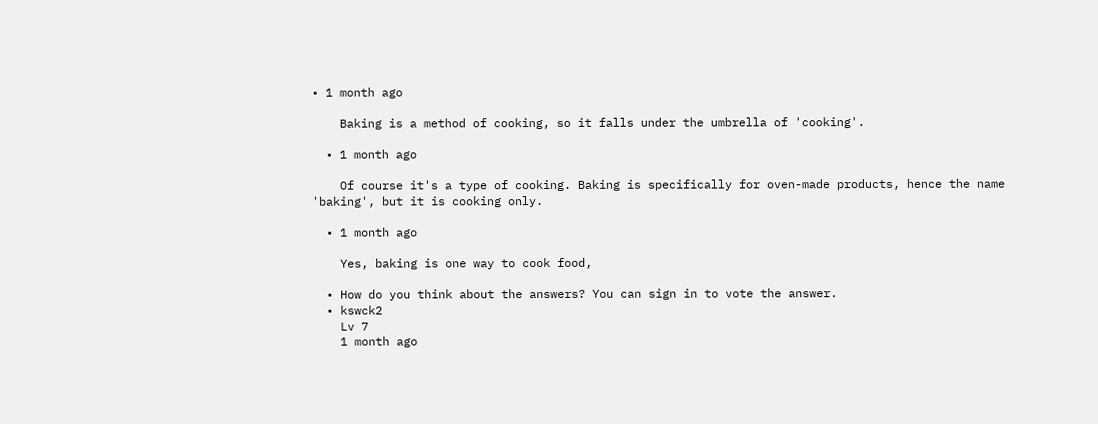• 1 month ago

    Baking is a method of cooking, so it falls under the umbrella of 'cooking'.

  • 1 month ago

    Of course it's a type of cooking. Baking is specifically for oven-made products, hence the name 'baking', but it is cooking only.

  • 1 month ago

    Yes, baking is one way to cook food,

  • How do you think about the answers? You can sign in to vote the answer.
  • kswck2
    Lv 7
    1 month ago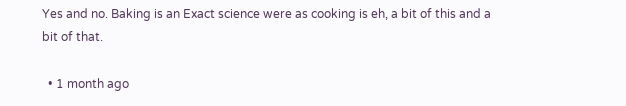Yes and no. Baking is an Exact science were as cooking is eh, a bit of this and a bit of that.

  • 1 month ago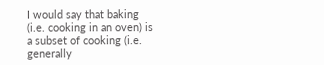I would say that baking (i.e. cooking in an oven) is a subset of cooking (i.e. generally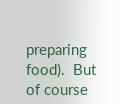preparing food).  But of course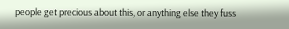people get precious about this, or anything else they fuss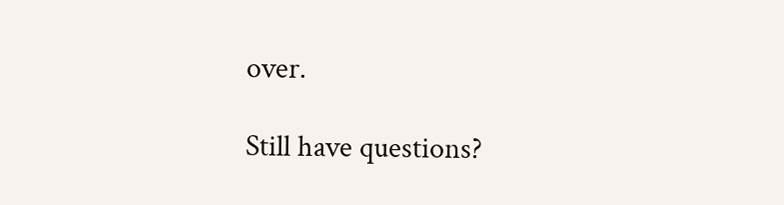over.

Still have questions?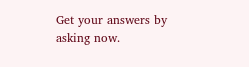Get your answers by asking now.